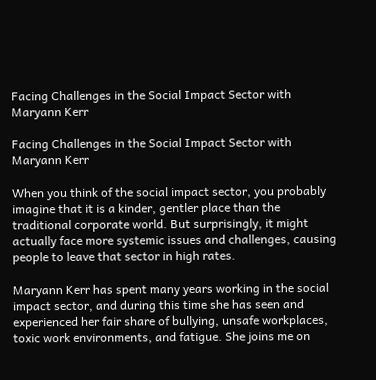Facing Challenges in the Social Impact Sector with Maryann Kerr

Facing Challenges in the Social Impact Sector with Maryann Kerr

When you think of the social impact sector, you probably imagine that it is a kinder, gentler place than the traditional corporate world. But surprisingly, it might actually face more systemic issues and challenges, causing people to leave that sector in high rates.

Maryann Kerr has spent many years working in the social impact sector, and during this time she has seen and experienced her fair share of bullying, unsafe workplaces, toxic work environments, and fatigue. She joins me on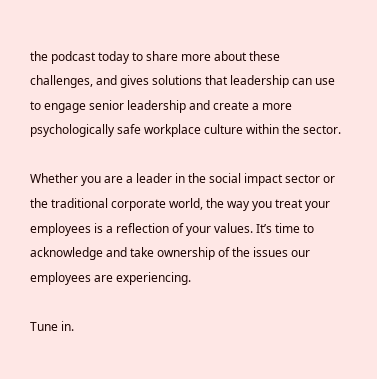the podcast today to share more about these challenges, and gives solutions that leadership can use to engage senior leadership and create a more psychologically safe workplace culture within the sector.

Whether you are a leader in the social impact sector or the traditional corporate world, the way you treat your employees is a reflection of your values. It’s time to acknowledge and take ownership of the issues our employees are experiencing.

Tune in.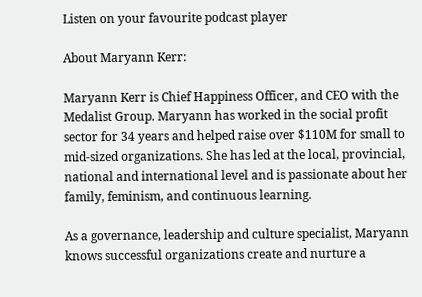Listen on your favourite podcast player

About Maryann Kerr:

Maryann Kerr is Chief Happiness Officer, and CEO with the Medalist Group. Maryann has worked in the social profit sector for 34 years and helped raise over $110M for small to mid-sized organizations. She has led at the local, provincial, national and international level and is passionate about her family, feminism, and continuous learning.

As a governance, leadership and culture specialist, Maryann knows successful organizations create and nurture a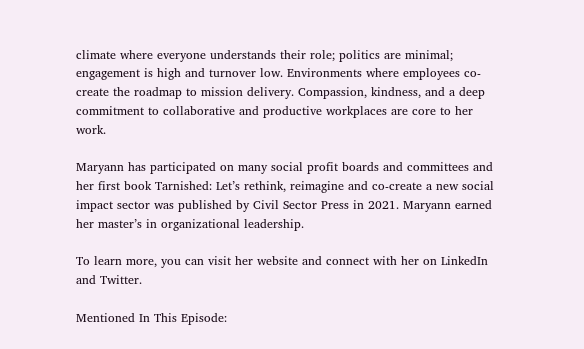climate where everyone understands their role; politics are minimal; engagement is high and turnover low. Environments where employees co-create the roadmap to mission delivery. Compassion, kindness, and a deep commitment to collaborative and productive workplaces are core to her work.

Maryann has participated on many social profit boards and committees and her first book Tarnished: Let’s rethink, reimagine and co-create a new social impact sector was published by Civil Sector Press in 2021. Maryann earned her master’s in organizational leadership.

To learn more, you can visit her website and connect with her on LinkedIn and Twitter.

Mentioned In This Episode: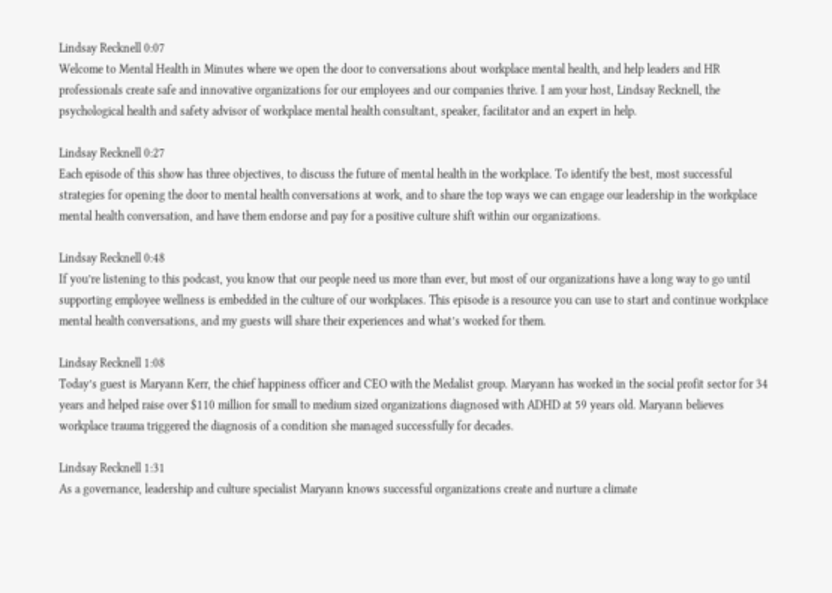Lindsay Recknell 0:07
Welcome to Mental Health in Minutes where we open the door to conversations about workplace mental health, and help leaders and HR professionals create safe and innovative organizations for our employees and our companies thrive. I am your host, Lindsay Recknell, the psychological health and safety advisor of workplace mental health consultant, speaker, facilitator and an expert in help.

Lindsay Recknell 0:27
Each episode of this show has three objectives, to discuss the future of mental health in the workplace. To identify the best, most successful strategies for opening the door to mental health conversations at work, and to share the top ways we can engage our leadership in the workplace mental health conversation, and have them endorse and pay for a positive culture shift within our organizations.

Lindsay Recknell 0:48
If you’re listening to this podcast, you know that our people need us more than ever, but most of our organizations have a long way to go until supporting employee wellness is embedded in the culture of our workplaces. This episode is a resource you can use to start and continue workplace mental health conversations, and my guests will share their experiences and what’s worked for them.

Lindsay Recknell 1:08
Today’s guest is Maryann Kerr, the chief happiness officer and CEO with the Medalist group. Maryann has worked in the social profit sector for 34 years and helped raise over $110 million for small to medium sized organizations diagnosed with ADHD at 59 years old. Maryann believes workplace trauma triggered the diagnosis of a condition she managed successfully for decades.

Lindsay Recknell 1:31
As a governance, leadership and culture specialist Maryann knows successful organizations create and nurture a climate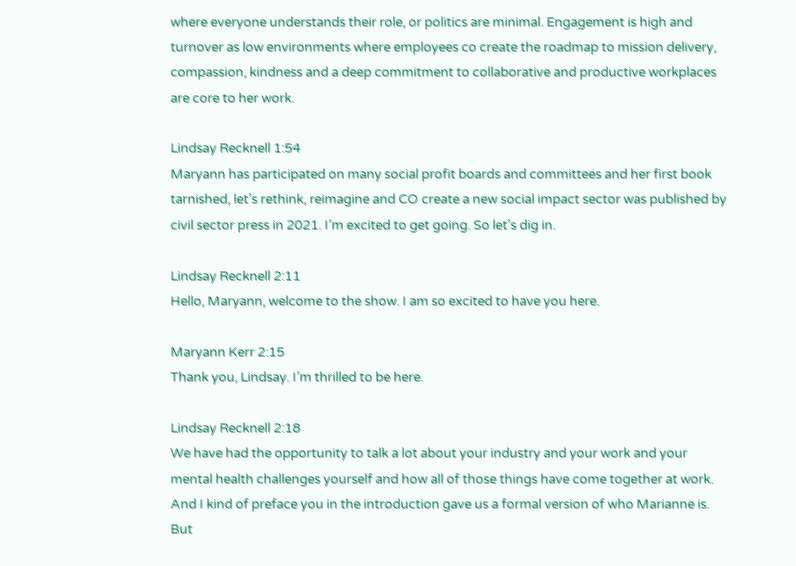where everyone understands their role, or politics are minimal. Engagement is high and turnover as low environments where employees co create the roadmap to mission delivery, compassion, kindness and a deep commitment to collaborative and productive workplaces are core to her work.

Lindsay Recknell 1:54
Maryann has participated on many social profit boards and committees and her first book tarnished, let’s rethink, reimagine and CO create a new social impact sector was published by civil sector press in 2021. I’m excited to get going. So let’s dig in.

Lindsay Recknell 2:11
Hello, Maryann, welcome to the show. I am so excited to have you here.

Maryann Kerr 2:15
Thank you, Lindsay. I’m thrilled to be here.

Lindsay Recknell 2:18
We have had the opportunity to talk a lot about your industry and your work and your mental health challenges yourself and how all of those things have come together at work. And I kind of preface you in the introduction gave us a formal version of who Marianne is. But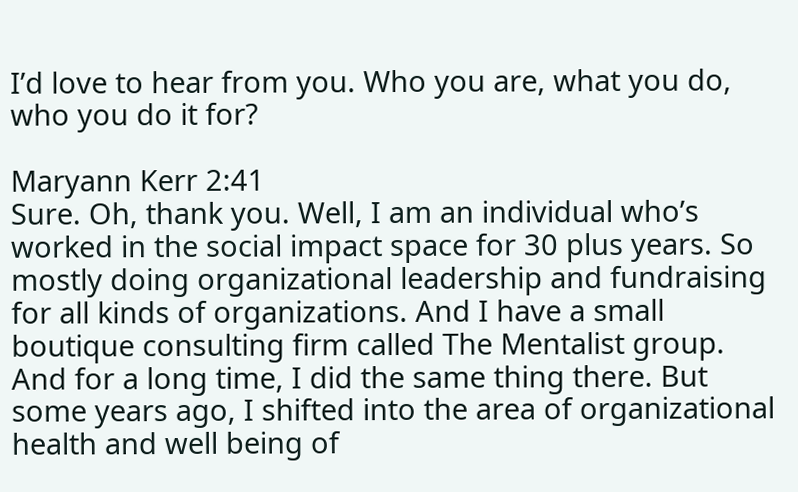I’d love to hear from you. Who you are, what you do, who you do it for?

Maryann Kerr 2:41
Sure. Oh, thank you. Well, I am an individual who’s worked in the social impact space for 30 plus years. So mostly doing organizational leadership and fundraising for all kinds of organizations. And I have a small boutique consulting firm called The Mentalist group. And for a long time, I did the same thing there. But some years ago, I shifted into the area of organizational health and well being of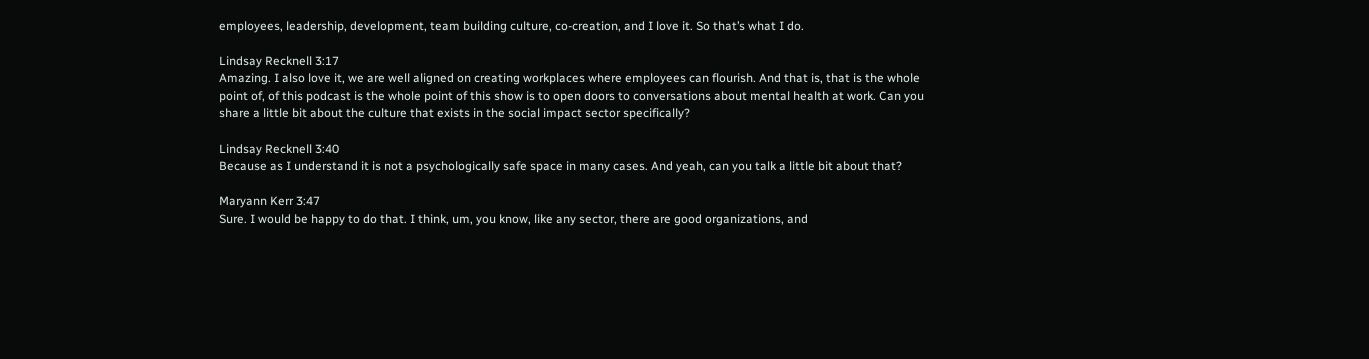employees, leadership, development, team building culture, co-creation, and I love it. So that’s what I do.

Lindsay Recknell 3:17
Amazing. I also love it, we are well aligned on creating workplaces where employees can flourish. And that is, that is the whole point of, of this podcast is the whole point of this show is to open doors to conversations about mental health at work. Can you share a little bit about the culture that exists in the social impact sector specifically?

Lindsay Recknell 3:40
Because as I understand it is not a psychologically safe space in many cases. And yeah, can you talk a little bit about that?

Maryann Kerr 3:47
Sure. I would be happy to do that. I think, um, you know, like any sector, there are good organizations, and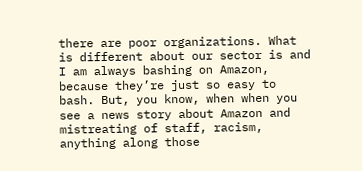there are poor organizations. What is different about our sector is and I am always bashing on Amazon, because they’re just so easy to bash. But, you know, when when you see a news story about Amazon and mistreating of staff, racism, anything along those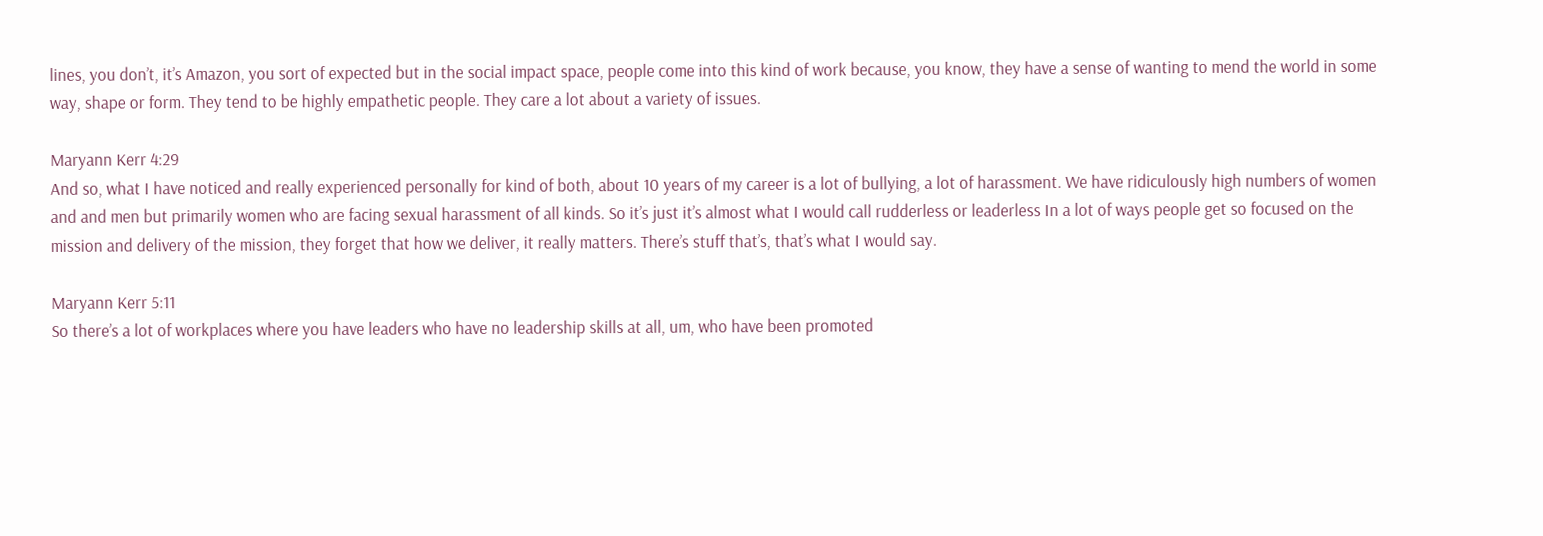lines, you don’t, it’s Amazon, you sort of expected but in the social impact space, people come into this kind of work because, you know, they have a sense of wanting to mend the world in some way, shape or form. They tend to be highly empathetic people. They care a lot about a variety of issues.

Maryann Kerr 4:29
And so, what I have noticed and really experienced personally for kind of both, about 10 years of my career is a lot of bullying, a lot of harassment. We have ridiculously high numbers of women and and men but primarily women who are facing sexual harassment of all kinds. So it’s just it’s almost what I would call rudderless or leaderless In a lot of ways people get so focused on the mission and delivery of the mission, they forget that how we deliver, it really matters. There’s stuff that’s, that’s what I would say.

Maryann Kerr 5:11
So there’s a lot of workplaces where you have leaders who have no leadership skills at all, um, who have been promoted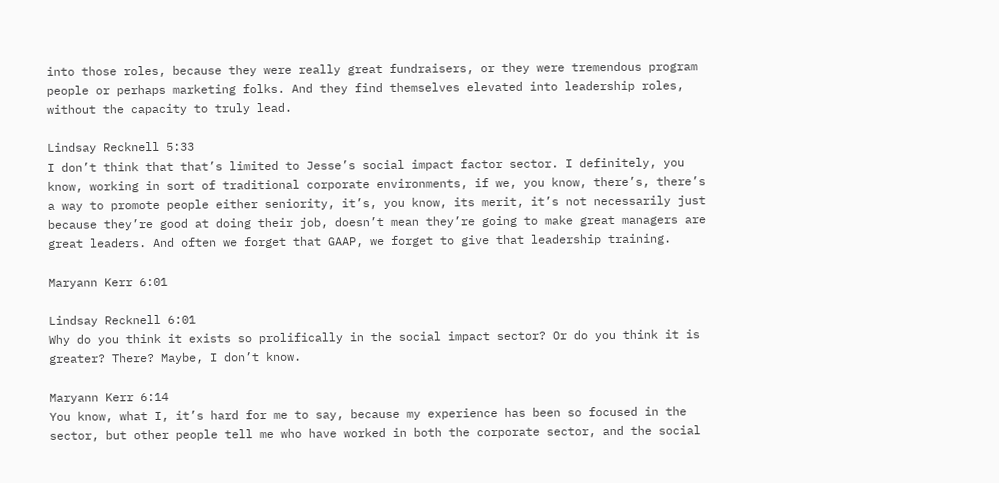into those roles, because they were really great fundraisers, or they were tremendous program people or perhaps marketing folks. And they find themselves elevated into leadership roles, without the capacity to truly lead.

Lindsay Recknell 5:33
I don’t think that that’s limited to Jesse’s social impact factor sector. I definitely, you know, working in sort of traditional corporate environments, if we, you know, there’s, there’s a way to promote people either seniority, it’s, you know, its merit, it’s not necessarily just because they’re good at doing their job, doesn’t mean they’re going to make great managers are great leaders. And often we forget that GAAP, we forget to give that leadership training.

Maryann Kerr 6:01

Lindsay Recknell 6:01
Why do you think it exists so prolifically in the social impact sector? Or do you think it is greater? There? Maybe, I don’t know.

Maryann Kerr 6:14
You know, what I, it’s hard for me to say, because my experience has been so focused in the sector, but other people tell me who have worked in both the corporate sector, and the social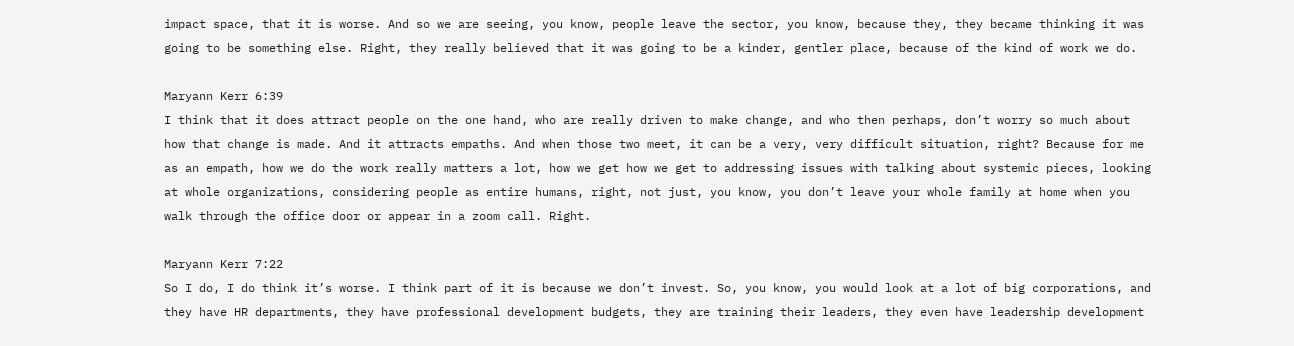impact space, that it is worse. And so we are seeing, you know, people leave the sector, you know, because they, they became thinking it was going to be something else. Right, they really believed that it was going to be a kinder, gentler place, because of the kind of work we do.

Maryann Kerr 6:39
I think that it does attract people on the one hand, who are really driven to make change, and who then perhaps, don’t worry so much about how that change is made. And it attracts empaths. And when those two meet, it can be a very, very difficult situation, right? Because for me as an empath, how we do the work really matters a lot, how we get how we get to addressing issues with talking about systemic pieces, looking at whole organizations, considering people as entire humans, right, not just, you know, you don’t leave your whole family at home when you walk through the office door or appear in a zoom call. Right.

Maryann Kerr 7:22
So I do, I do think it’s worse. I think part of it is because we don’t invest. So, you know, you would look at a lot of big corporations, and they have HR departments, they have professional development budgets, they are training their leaders, they even have leadership development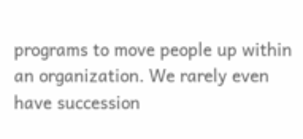programs to move people up within an organization. We rarely even have succession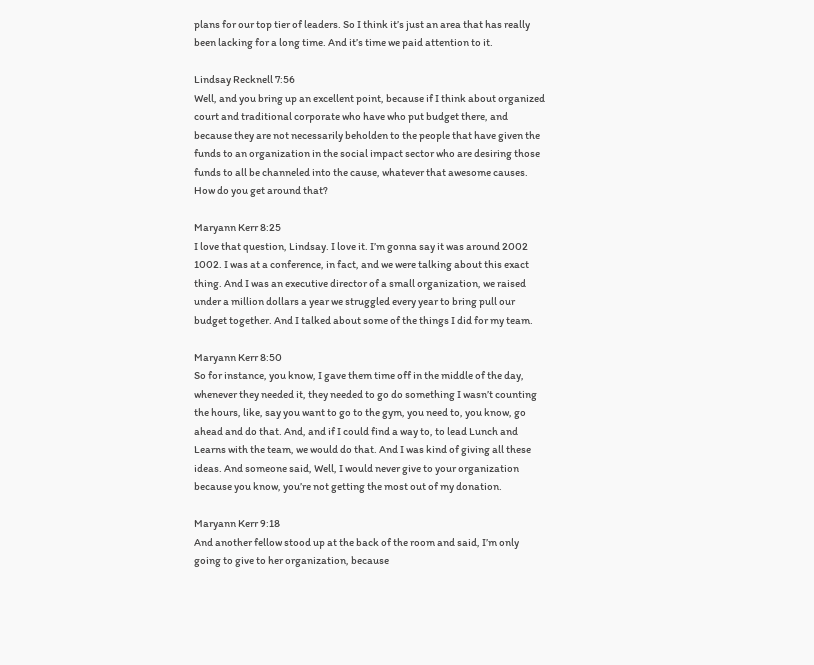plans for our top tier of leaders. So I think it’s just an area that has really been lacking for a long time. And it’s time we paid attention to it.

Lindsay Recknell 7:56
Well, and you bring up an excellent point, because if I think about organized court and traditional corporate who have who put budget there, and because they are not necessarily beholden to the people that have given the funds to an organization in the social impact sector who are desiring those funds to all be channeled into the cause, whatever that awesome causes. How do you get around that?

Maryann Kerr 8:25
I love that question, Lindsay. I love it. I’m gonna say it was around 2002 1002. I was at a conference, in fact, and we were talking about this exact thing. And I was an executive director of a small organization, we raised under a million dollars a year we struggled every year to bring pull our budget together. And I talked about some of the things I did for my team.

Maryann Kerr 8:50
So for instance, you know, I gave them time off in the middle of the day, whenever they needed it, they needed to go do something I wasn’t counting the hours, like, say you want to go to the gym, you need to, you know, go ahead and do that. And, and if I could find a way to, to lead Lunch and Learns with the team, we would do that. And I was kind of giving all these ideas. And someone said, Well, I would never give to your organization because you know, you’re not getting the most out of my donation.

Maryann Kerr 9:18
And another fellow stood up at the back of the room and said, I’m only going to give to her organization, because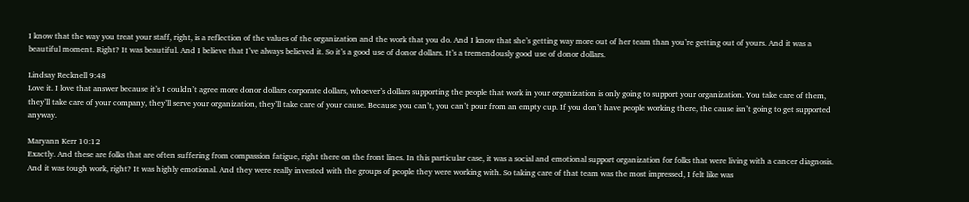I know that the way you treat your staff, right, is a reflection of the values of the organization and the work that you do. And I know that she’s getting way more out of her team than you’re getting out of yours. And it was a beautiful moment. Right? It was beautiful. And I believe that I’ve always believed it. So it’s a good use of donor dollars. It’s a tremendously good use of donor dollars.

Lindsay Recknell 9:48
Love it. I love that answer because it’s I couldn’t agree more donor dollars corporate dollars, whoever’s dollars supporting the people that work in your organization is only going to support your organization. You take care of them, they’ll take care of your company, they’ll serve your organization, they’ll take care of your cause. Because you can’t, you can’t pour from an empty cup. If you don’t have people working there, the cause isn’t going to get supported anyway.

Maryann Kerr 10:12
Exactly. And these are folks that are often suffering from compassion fatigue, right there on the front lines. In this particular case, it was a social and emotional support organization for folks that were living with a cancer diagnosis. And it was tough work, right? It was highly emotional. And they were really invested with the groups of people they were working with. So taking care of that team was the most impressed, I felt like was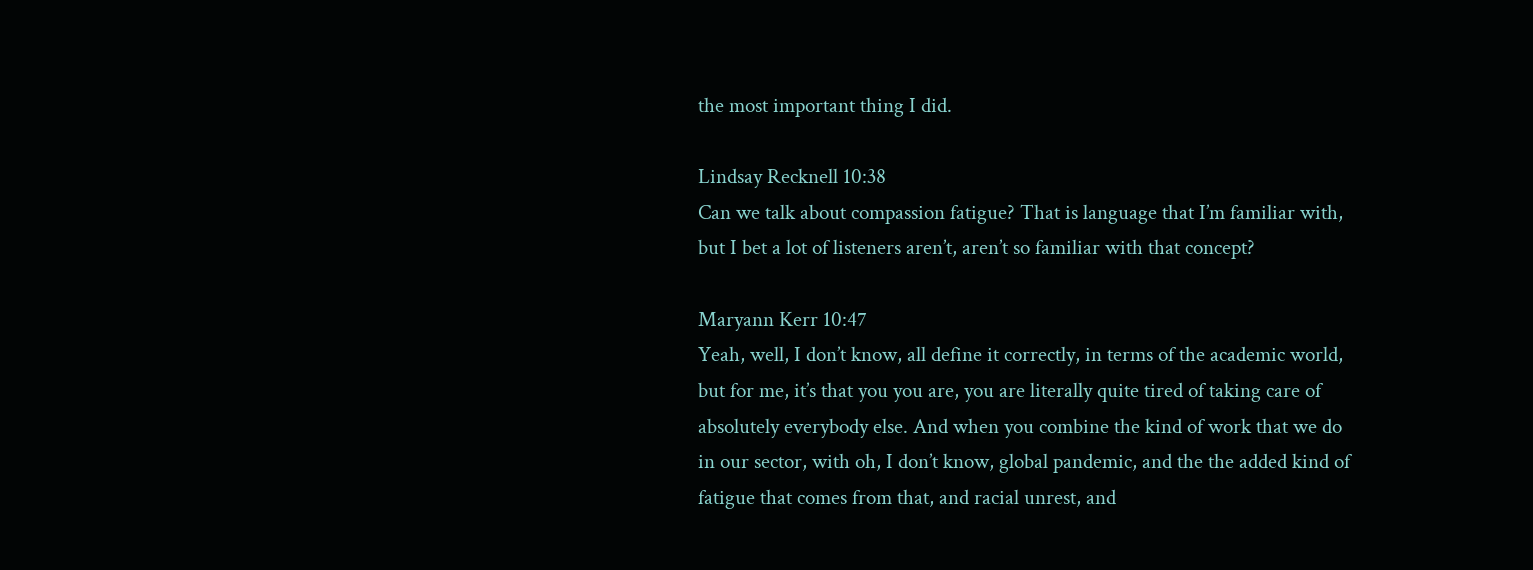the most important thing I did.

Lindsay Recknell 10:38
Can we talk about compassion fatigue? That is language that I’m familiar with, but I bet a lot of listeners aren’t, aren’t so familiar with that concept?

Maryann Kerr 10:47
Yeah, well, I don’t know, all define it correctly, in terms of the academic world, but for me, it’s that you you are, you are literally quite tired of taking care of absolutely everybody else. And when you combine the kind of work that we do in our sector, with oh, I don’t know, global pandemic, and the the added kind of fatigue that comes from that, and racial unrest, and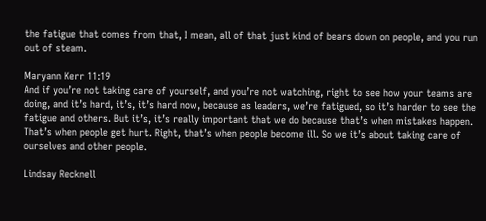the fatigue that comes from that, I mean, all of that just kind of bears down on people, and you run out of steam.

Maryann Kerr 11:19
And if you’re not taking care of yourself, and you’re not watching, right to see how your teams are doing, and it’s hard, it’s, it’s hard now, because as leaders, we’re fatigued, so it’s harder to see the fatigue and others. But it’s, it’s really important that we do because that’s when mistakes happen. That’s when people get hurt. Right, that’s when people become ill. So we it’s about taking care of ourselves and other people.

Lindsay Recknell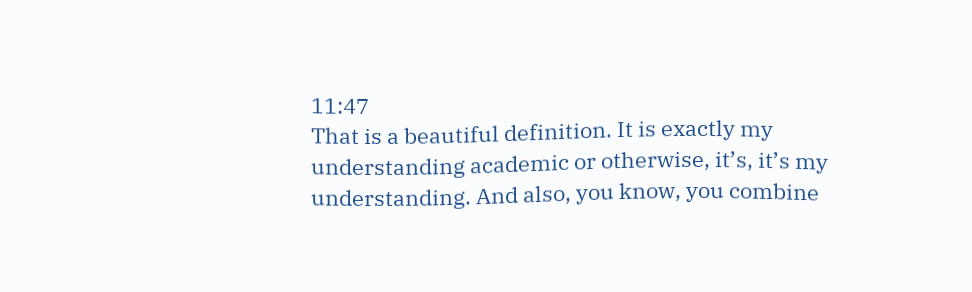11:47
That is a beautiful definition. It is exactly my understanding academic or otherwise, it’s, it’s my understanding. And also, you know, you combine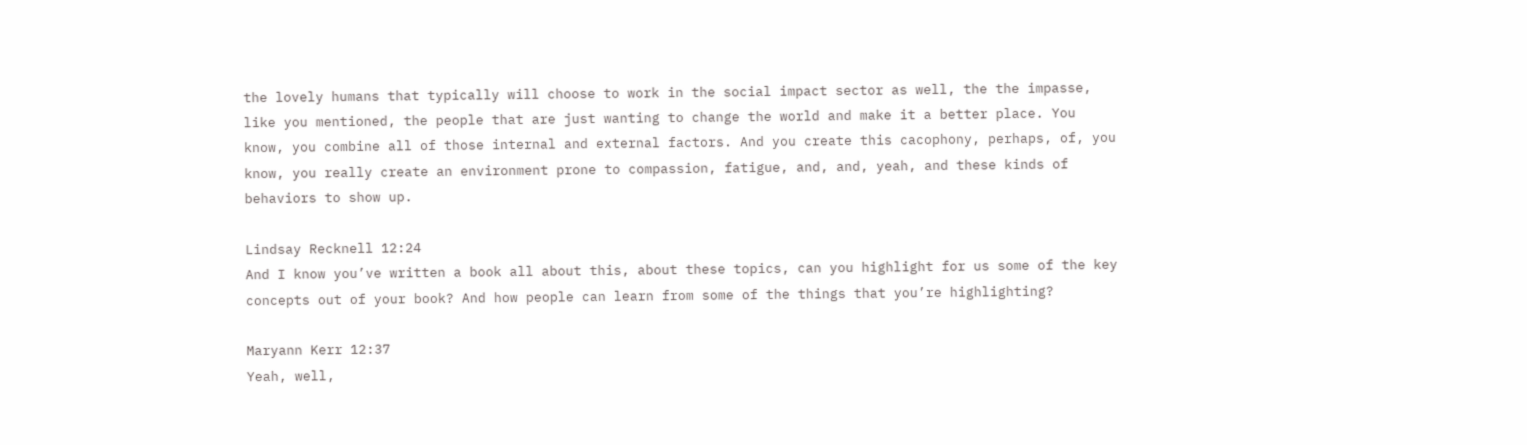the lovely humans that typically will choose to work in the social impact sector as well, the the impasse, like you mentioned, the people that are just wanting to change the world and make it a better place. You know, you combine all of those internal and external factors. And you create this cacophony, perhaps, of, you know, you really create an environment prone to compassion, fatigue, and, and, yeah, and these kinds of behaviors to show up.

Lindsay Recknell 12:24
And I know you’ve written a book all about this, about these topics, can you highlight for us some of the key concepts out of your book? And how people can learn from some of the things that you’re highlighting?

Maryann Kerr 12:37
Yeah, well,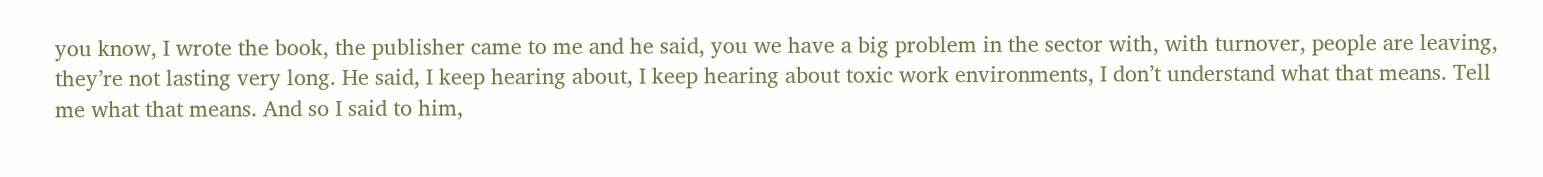you know, I wrote the book, the publisher came to me and he said, you we have a big problem in the sector with, with turnover, people are leaving, they’re not lasting very long. He said, I keep hearing about, I keep hearing about toxic work environments, I don’t understand what that means. Tell me what that means. And so I said to him,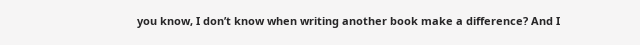you know, I don’t know when writing another book make a difference? And I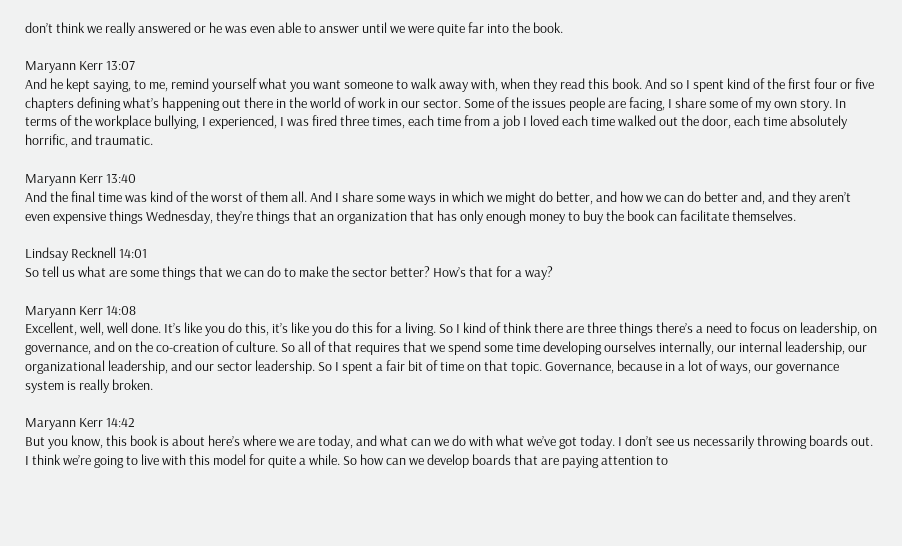don’t think we really answered or he was even able to answer until we were quite far into the book.

Maryann Kerr 13:07
And he kept saying, to me, remind yourself what you want someone to walk away with, when they read this book. And so I spent kind of the first four or five chapters defining what’s happening out there in the world of work in our sector. Some of the issues people are facing, I share some of my own story. In terms of the workplace bullying, I experienced, I was fired three times, each time from a job I loved each time walked out the door, each time absolutely horrific, and traumatic.

Maryann Kerr 13:40
And the final time was kind of the worst of them all. And I share some ways in which we might do better, and how we can do better and, and they aren’t even expensive things Wednesday, they’re things that an organization that has only enough money to buy the book can facilitate themselves.

Lindsay Recknell 14:01
So tell us what are some things that we can do to make the sector better? How’s that for a way?

Maryann Kerr 14:08
Excellent, well, well done. It’s like you do this, it’s like you do this for a living. So I kind of think there are three things there’s a need to focus on leadership, on governance, and on the co-creation of culture. So all of that requires that we spend some time developing ourselves internally, our internal leadership, our organizational leadership, and our sector leadership. So I spent a fair bit of time on that topic. Governance, because in a lot of ways, our governance system is really broken.

Maryann Kerr 14:42
But you know, this book is about here’s where we are today, and what can we do with what we’ve got today. I don’t see us necessarily throwing boards out. I think we’re going to live with this model for quite a while. So how can we develop boards that are paying attention to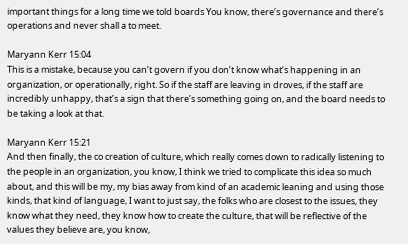important things for a long time we told boards You know, there’s governance and there’s operations and never shall a to meet.

Maryann Kerr 15:04
This is a mistake, because you can’t govern if you don’t know what’s happening in an organization, or operationally, right. So if the staff are leaving in droves, if the staff are incredibly unhappy, that’s a sign that there’s something going on, and the board needs to be taking a look at that.

Maryann Kerr 15:21
And then finally, the co creation of culture, which really comes down to radically listening to the people in an organization, you know, I think we tried to complicate this idea so much about, and this will be my, my bias away from kind of an academic leaning and using those kinds, that kind of language, I want to just say, the folks who are closest to the issues, they know what they need, they know how to create the culture, that will be reflective of the values they believe are, you know,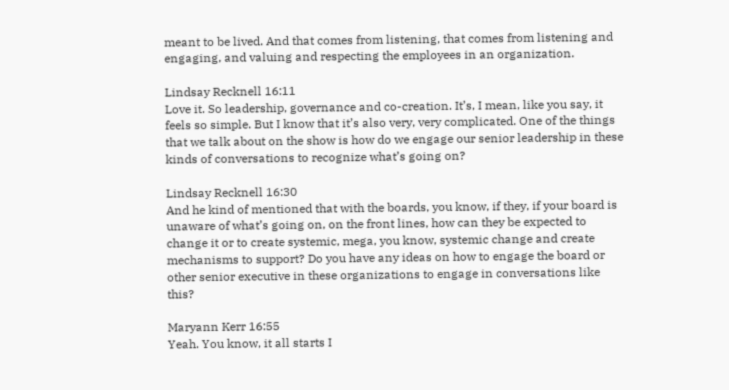meant to be lived. And that comes from listening, that comes from listening and engaging, and valuing and respecting the employees in an organization.

Lindsay Recknell 16:11
Love it. So leadership, governance and co-creation. It’s, I mean, like you say, it feels so simple. But I know that it’s also very, very complicated. One of the things that we talk about on the show is how do we engage our senior leadership in these kinds of conversations to recognize what’s going on?

Lindsay Recknell 16:30
And he kind of mentioned that with the boards, you know, if they, if your board is unaware of what’s going on, on the front lines, how can they be expected to change it or to create systemic, mega, you know, systemic change and create mechanisms to support? Do you have any ideas on how to engage the board or other senior executive in these organizations to engage in conversations like this?

Maryann Kerr 16:55
Yeah. You know, it all starts I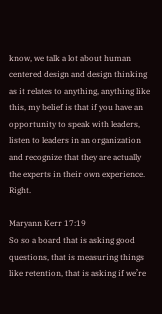know, we talk a lot about human centered design and design thinking as it relates to anything, anything like this, my belief is that if you have an opportunity to speak with leaders, listen to leaders in an organization and recognize that they are actually the experts in their own experience. Right.

Maryann Kerr 17:19
So so a board that is asking good questions, that is measuring things like retention, that is asking if we’re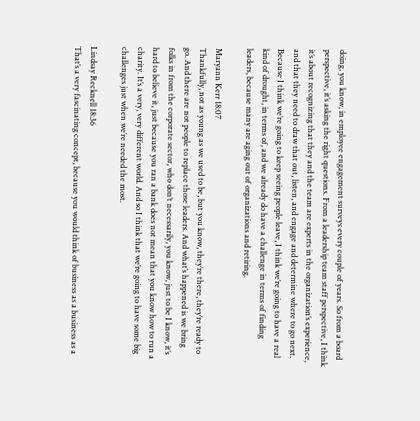doing, you know, in employee engagement surveys every couple of years. So from a board perspective, it’s asking the right questions. From a leadership team staff perspective, I think it’s about recognizing that they and the team are experts in the organization’s experience, and that they need to draw that out, listen, and engage and determine where to go next. Because I think we’re going to keep seeing people leave, I think we’re going to have a real kind of drought, in terms of, and we already do have a challenge in terms of finding leaders, because many are aging out of organizations and retiring.

Maryann Kerr 18:07
Thankfully, not as young as we used to be, but you know, they’re there, they’re ready to go. And there are not people to replace those leaders. And what’s happened is we bring folks in from the corporate sector, who don’t necessarily, you know, just to be I know, it’s hard to believe it, just because you ran a bank does not mean that you know how to run a charity. It’s a very, very different world. And so I think that we’re going to have some big challenges just when we’re needed the most.

Lindsay Recknell 18:36
That’s a very fascinating concept, because you would think of business as a business as a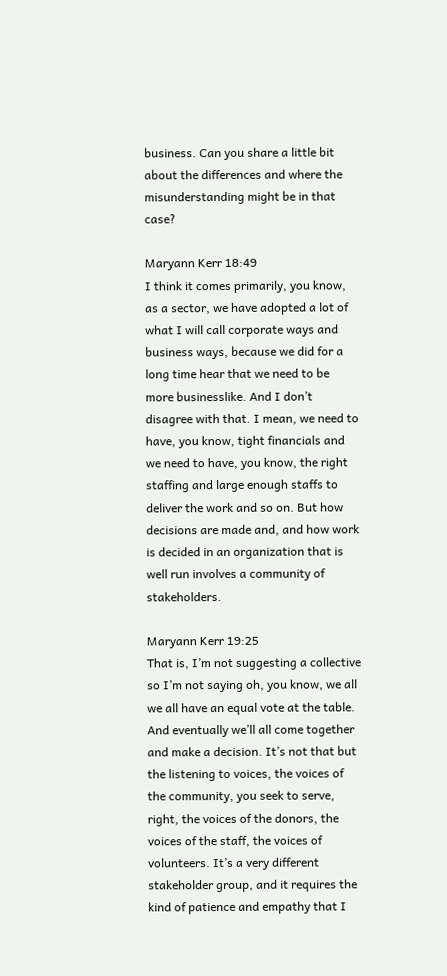business. Can you share a little bit about the differences and where the misunderstanding might be in that case?

Maryann Kerr 18:49
I think it comes primarily, you know, as a sector, we have adopted a lot of what I will call corporate ways and business ways, because we did for a long time hear that we need to be more businesslike. And I don’t disagree with that. I mean, we need to have, you know, tight financials and we need to have, you know, the right staffing and large enough staffs to deliver the work and so on. But how decisions are made and, and how work is decided in an organization that is well run involves a community of stakeholders.

Maryann Kerr 19:25
That is, I’m not suggesting a collective so I’m not saying oh, you know, we all we all have an equal vote at the table. And eventually we’ll all come together and make a decision. It’s not that but the listening to voices, the voices of the community, you seek to serve, right, the voices of the donors, the voices of the staff, the voices of volunteers. It’s a very different stakeholder group, and it requires the kind of patience and empathy that I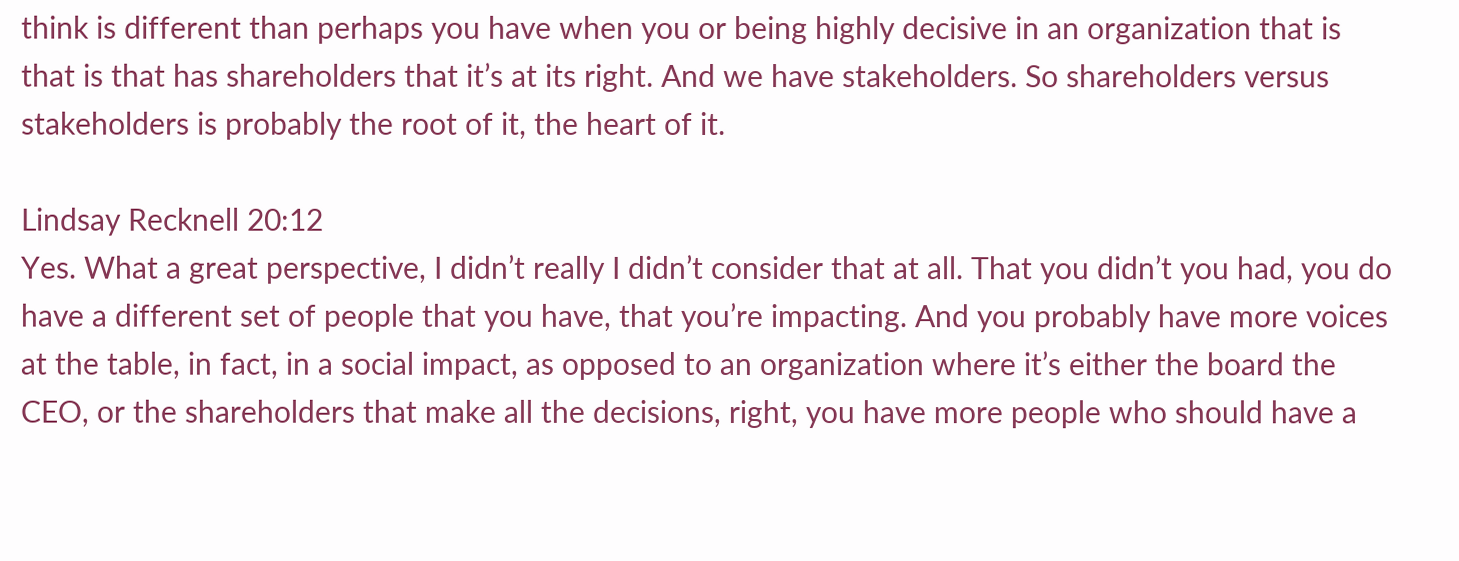think is different than perhaps you have when you or being highly decisive in an organization that is that is that has shareholders that it’s at its right. And we have stakeholders. So shareholders versus stakeholders is probably the root of it, the heart of it.

Lindsay Recknell 20:12
Yes. What a great perspective, I didn’t really I didn’t consider that at all. That you didn’t you had, you do have a different set of people that you have, that you’re impacting. And you probably have more voices at the table, in fact, in a social impact, as opposed to an organization where it’s either the board the CEO, or the shareholders that make all the decisions, right, you have more people who should have a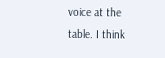voice at the table. I think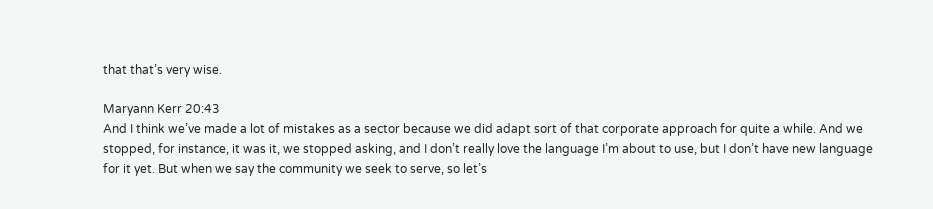that that’s very wise.

Maryann Kerr 20:43
And I think we’ve made a lot of mistakes as a sector because we did adapt sort of that corporate approach for quite a while. And we stopped, for instance, it was it, we stopped asking, and I don’t really love the language I’m about to use, but I don’t have new language for it yet. But when we say the community we seek to serve, so let’s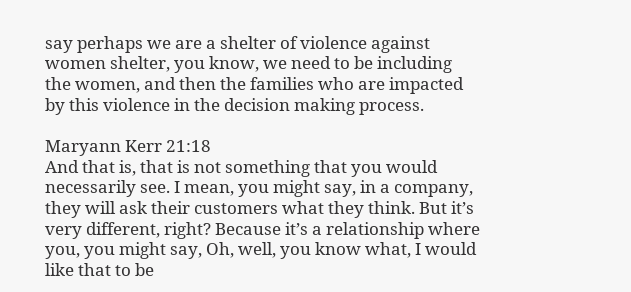say perhaps we are a shelter of violence against women shelter, you know, we need to be including the women, and then the families who are impacted by this violence in the decision making process.

Maryann Kerr 21:18
And that is, that is not something that you would necessarily see. I mean, you might say, in a company, they will ask their customers what they think. But it’s very different, right? Because it’s a relationship where you, you might say, Oh, well, you know what, I would like that to be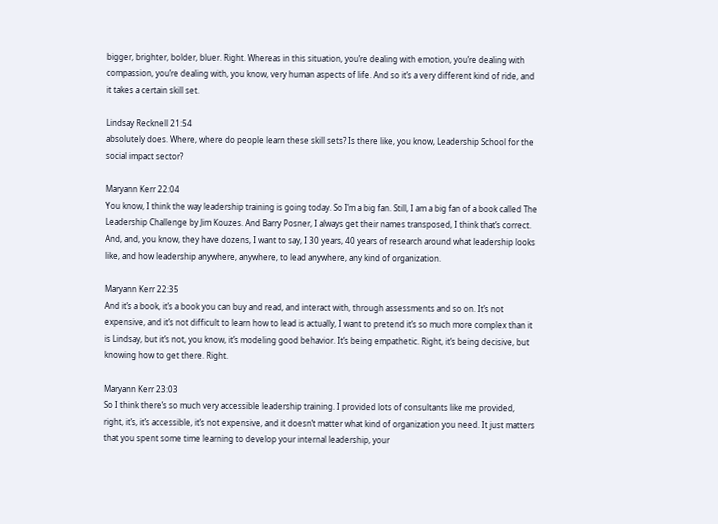bigger, brighter, bolder, bluer. Right. Whereas in this situation, you’re dealing with emotion, you’re dealing with compassion, you’re dealing with, you know, very human aspects of life. And so it’s a very different kind of ride, and it takes a certain skill set.

Lindsay Recknell 21:54
absolutely does. Where, where do people learn these skill sets? Is there like, you know, Leadership School for the social impact sector?

Maryann Kerr 22:04
You know, I think the way leadership training is going today. So I’m a big fan. Still, I am a big fan of a book called The Leadership Challenge by Jim Kouzes. And Barry Posner, I always get their names transposed, I think that’s correct. And, and, you know, they have dozens, I want to say, I 30 years, 40 years of research around what leadership looks like, and how leadership anywhere, anywhere, to lead anywhere, any kind of organization.

Maryann Kerr 22:35
And it’s a book, it’s a book you can buy and read, and interact with, through assessments and so on. It’s not expensive, and it’s not difficult to learn how to lead is actually, I want to pretend it’s so much more complex than it is Lindsay, but it’s not, you know, it’s modeling good behavior. It’s being empathetic. Right, it’s being decisive, but knowing how to get there. Right.

Maryann Kerr 23:03
So I think there’s so much very accessible leadership training. I provided lots of consultants like me provided, right, it’s, it’s accessible, it’s not expensive, and it doesn’t matter what kind of organization you need. It just matters that you spent some time learning to develop your internal leadership, your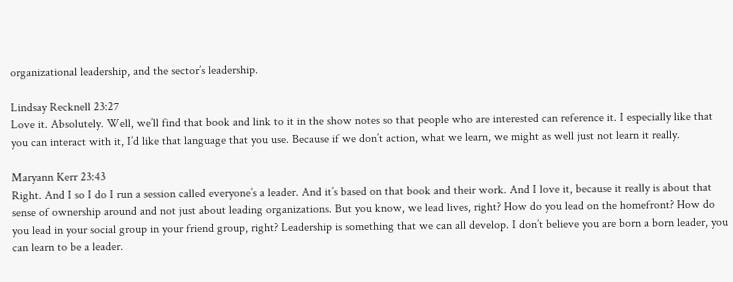organizational leadership, and the sector’s leadership.

Lindsay Recknell 23:27
Love it. Absolutely. Well, we’ll find that book and link to it in the show notes so that people who are interested can reference it. I especially like that you can interact with it, I’d like that language that you use. Because if we don’t action, what we learn, we might as well just not learn it really.

Maryann Kerr 23:43
Right. And I so I do I run a session called everyone’s a leader. And it’s based on that book and their work. And I love it, because it really is about that sense of ownership around and not just about leading organizations. But you know, we lead lives, right? How do you lead on the homefront? How do you lead in your social group in your friend group, right? Leadership is something that we can all develop. I don’t believe you are born a born leader, you can learn to be a leader.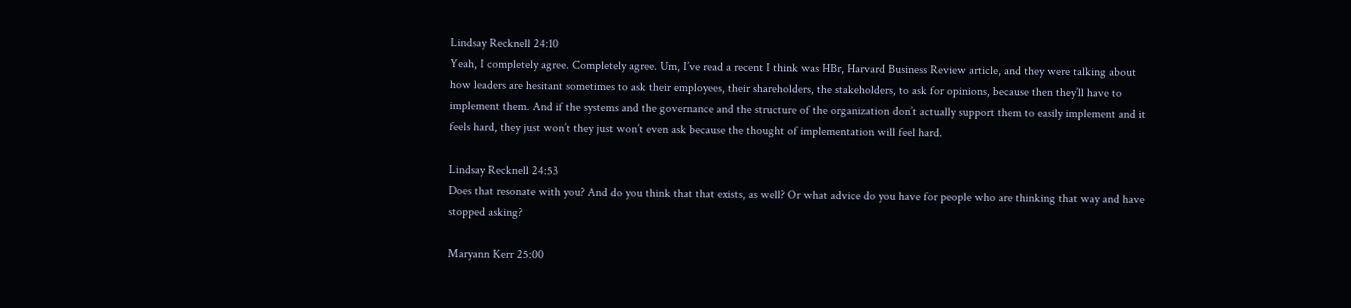Lindsay Recknell 24:10
Yeah, I completely agree. Completely agree. Um, I’ve read a recent I think was HBr, Harvard Business Review article, and they were talking about how leaders are hesitant sometimes to ask their employees, their shareholders, the stakeholders, to ask for opinions, because then they’ll have to implement them. And if the systems and the governance and the structure of the organization don’t actually support them to easily implement and it feels hard, they just won’t they just won’t even ask because the thought of implementation will feel hard.

Lindsay Recknell 24:53
Does that resonate with you? And do you think that that exists, as well? Or what advice do you have for people who are thinking that way and have stopped asking?

Maryann Kerr 25:00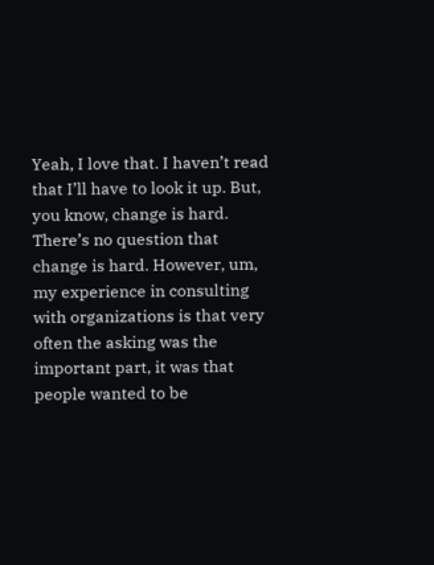Yeah, I love that. I haven’t read that I’ll have to look it up. But, you know, change is hard. There’s no question that change is hard. However, um, my experience in consulting with organizations is that very often the asking was the important part, it was that people wanted to be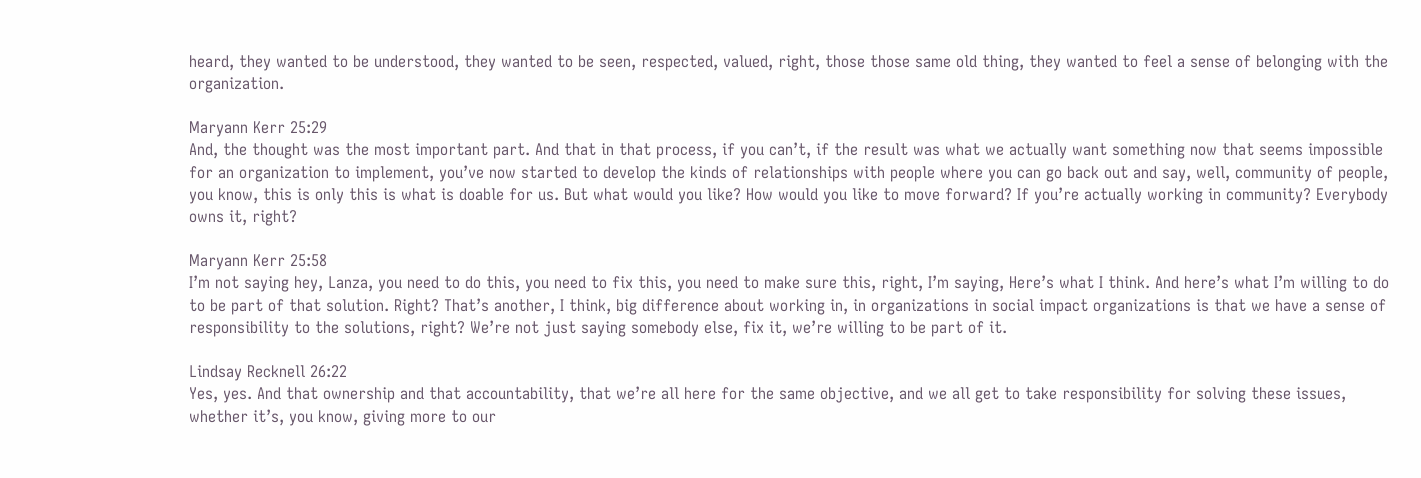heard, they wanted to be understood, they wanted to be seen, respected, valued, right, those those same old thing, they wanted to feel a sense of belonging with the organization.

Maryann Kerr 25:29
And, the thought was the most important part. And that in that process, if you can’t, if the result was what we actually want something now that seems impossible for an organization to implement, you’ve now started to develop the kinds of relationships with people where you can go back out and say, well, community of people, you know, this is only this is what is doable for us. But what would you like? How would you like to move forward? If you’re actually working in community? Everybody owns it, right?

Maryann Kerr 25:58
I’m not saying hey, Lanza, you need to do this, you need to fix this, you need to make sure this, right, I’m saying, Here’s what I think. And here’s what I’m willing to do to be part of that solution. Right? That’s another, I think, big difference about working in, in organizations in social impact organizations is that we have a sense of responsibility to the solutions, right? We’re not just saying somebody else, fix it, we’re willing to be part of it.

Lindsay Recknell 26:22
Yes, yes. And that ownership and that accountability, that we’re all here for the same objective, and we all get to take responsibility for solving these issues, whether it’s, you know, giving more to our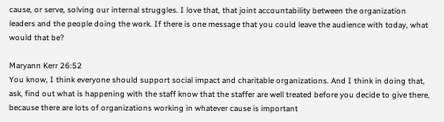cause, or serve, solving our internal struggles. I love that, that joint accountability between the organization leaders and the people doing the work. If there is one message that you could leave the audience with today, what would that be?

Maryann Kerr 26:52
You know, I think everyone should support social impact and charitable organizations. And I think in doing that, ask, find out what is happening with the staff know that the staffer are well treated before you decide to give there, because there are lots of organizations working in whatever cause is important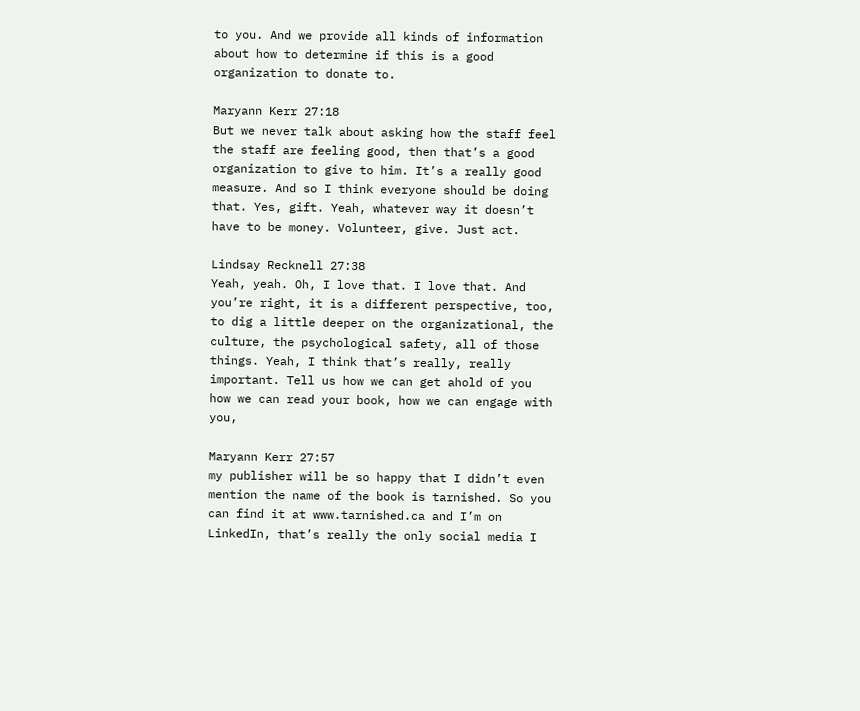to you. And we provide all kinds of information about how to determine if this is a good organization to donate to.

Maryann Kerr 27:18
But we never talk about asking how the staff feel the staff are feeling good, then that’s a good organization to give to him. It’s a really good measure. And so I think everyone should be doing that. Yes, gift. Yeah, whatever way it doesn’t have to be money. Volunteer, give. Just act.

Lindsay Recknell 27:38
Yeah, yeah. Oh, I love that. I love that. And you’re right, it is a different perspective, too, to dig a little deeper on the organizational, the culture, the psychological safety, all of those things. Yeah, I think that’s really, really important. Tell us how we can get ahold of you how we can read your book, how we can engage with you,

Maryann Kerr 27:57
my publisher will be so happy that I didn’t even mention the name of the book is tarnished. So you can find it at www.tarnished.ca and I’m on LinkedIn, that’s really the only social media I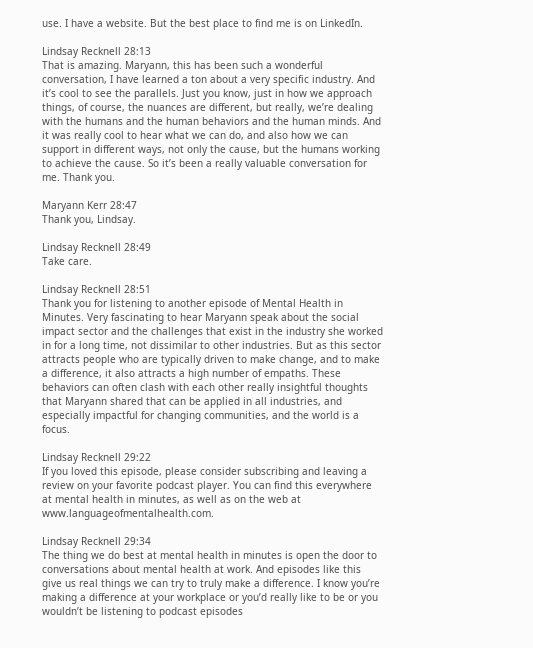use. I have a website. But the best place to find me is on LinkedIn.

Lindsay Recknell 28:13
That is amazing. Maryann, this has been such a wonderful conversation, I have learned a ton about a very specific industry. And it’s cool to see the parallels. Just you know, just in how we approach things, of course, the nuances are different, but really, we’re dealing with the humans and the human behaviors and the human minds. And it was really cool to hear what we can do, and also how we can support in different ways, not only the cause, but the humans working to achieve the cause. So it’s been a really valuable conversation for me. Thank you.

Maryann Kerr 28:47
Thank you, Lindsay.

Lindsay Recknell 28:49
Take care.

Lindsay Recknell 28:51
Thank you for listening to another episode of Mental Health in Minutes. Very fascinating to hear Maryann speak about the social impact sector and the challenges that exist in the industry she worked in for a long time, not dissimilar to other industries. But as this sector attracts people who are typically driven to make change, and to make a difference, it also attracts a high number of empaths. These behaviors can often clash with each other really insightful thoughts that Maryann shared that can be applied in all industries, and especially impactful for changing communities, and the world is a focus.

Lindsay Recknell 29:22
If you loved this episode, please consider subscribing and leaving a review on your favorite podcast player. You can find this everywhere at mental health in minutes, as well as on the web at www.languageofmentalhealth.com.

Lindsay Recknell 29:34
The thing we do best at mental health in minutes is open the door to conversations about mental health at work. And episodes like this give us real things we can try to truly make a difference. I know you’re making a difference at your workplace or you’d really like to be or you wouldn’t be listening to podcast episodes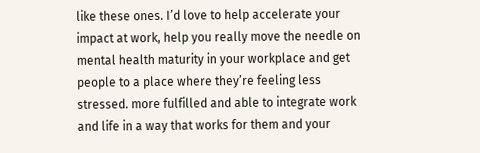like these ones. I’d love to help accelerate your impact at work, help you really move the needle on mental health maturity in your workplace and get people to a place where they’re feeling less stressed. more fulfilled and able to integrate work and life in a way that works for them and your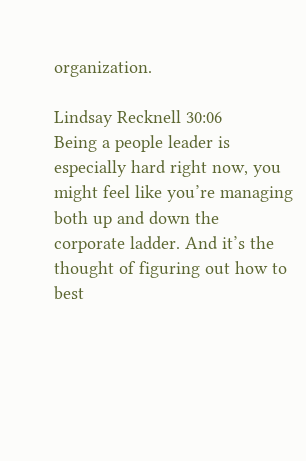organization.

Lindsay Recknell 30:06
Being a people leader is especially hard right now, you might feel like you’re managing both up and down the corporate ladder. And it’s the thought of figuring out how to best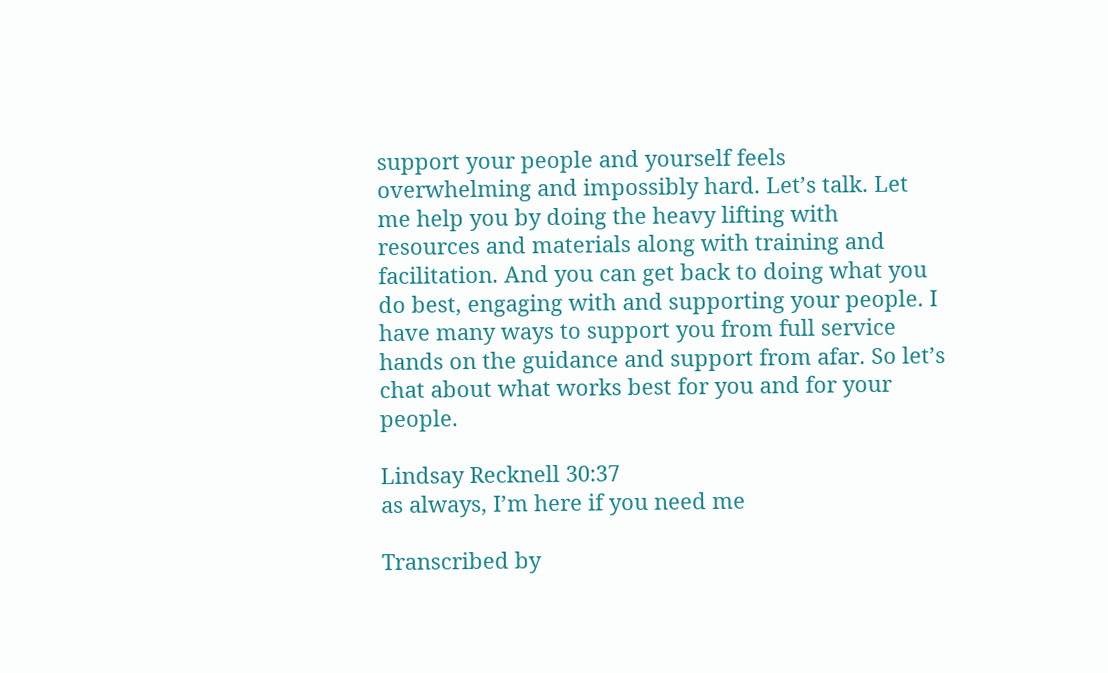support your people and yourself feels overwhelming and impossibly hard. Let’s talk. Let me help you by doing the heavy lifting with resources and materials along with training and facilitation. And you can get back to doing what you do best, engaging with and supporting your people. I have many ways to support you from full service hands on the guidance and support from afar. So let’s chat about what works best for you and for your people.

Lindsay Recknell 30:37
as always, I’m here if you need me

Transcribed by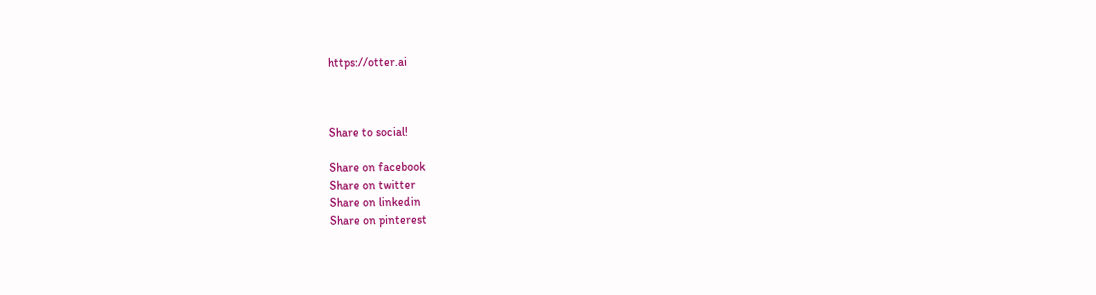https://otter.ai



Share to social!

Share on facebook
Share on twitter
Share on linkedin
Share on pinterest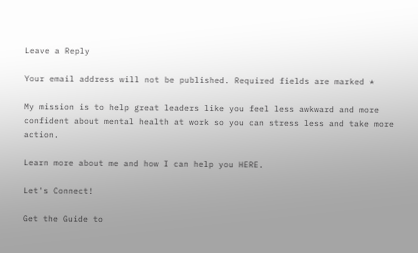Leave a Reply

Your email address will not be published. Required fields are marked *

My mission is to help great leaders like you feel less awkward and more confident about mental health at work so you can stress less and take more action.

Learn more about me and how I can help you HERE.

Let's Connect!

Get the Guide to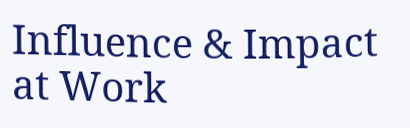Influence & Impact at Work